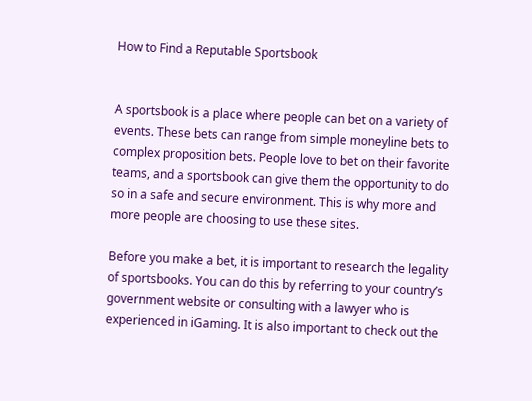How to Find a Reputable Sportsbook


A sportsbook is a place where people can bet on a variety of events. These bets can range from simple moneyline bets to complex proposition bets. People love to bet on their favorite teams, and a sportsbook can give them the opportunity to do so in a safe and secure environment. This is why more and more people are choosing to use these sites.

Before you make a bet, it is important to research the legality of sportsbooks. You can do this by referring to your country’s government website or consulting with a lawyer who is experienced in iGaming. It is also important to check out the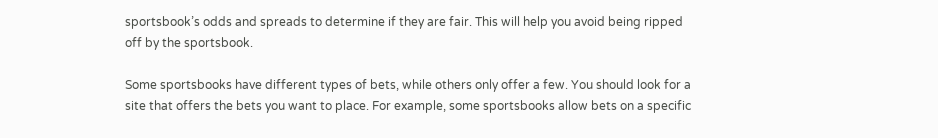sportsbook’s odds and spreads to determine if they are fair. This will help you avoid being ripped off by the sportsbook.

Some sportsbooks have different types of bets, while others only offer a few. You should look for a site that offers the bets you want to place. For example, some sportsbooks allow bets on a specific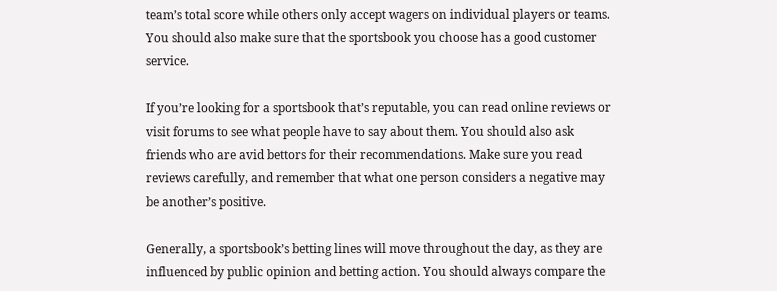team’s total score while others only accept wagers on individual players or teams. You should also make sure that the sportsbook you choose has a good customer service.

If you’re looking for a sportsbook that’s reputable, you can read online reviews or visit forums to see what people have to say about them. You should also ask friends who are avid bettors for their recommendations. Make sure you read reviews carefully, and remember that what one person considers a negative may be another’s positive.

Generally, a sportsbook’s betting lines will move throughout the day, as they are influenced by public opinion and betting action. You should always compare the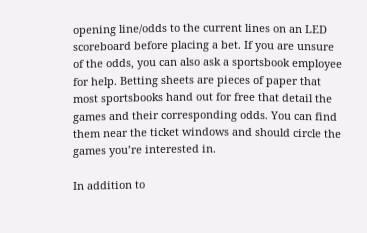opening line/odds to the current lines on an LED scoreboard before placing a bet. If you are unsure of the odds, you can also ask a sportsbook employee for help. Betting sheets are pieces of paper that most sportsbooks hand out for free that detail the games and their corresponding odds. You can find them near the ticket windows and should circle the games you’re interested in.

In addition to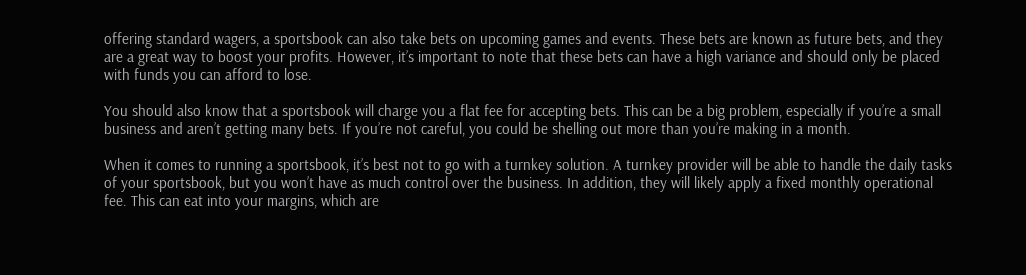offering standard wagers, a sportsbook can also take bets on upcoming games and events. These bets are known as future bets, and they are a great way to boost your profits. However, it’s important to note that these bets can have a high variance and should only be placed with funds you can afford to lose.

You should also know that a sportsbook will charge you a flat fee for accepting bets. This can be a big problem, especially if you’re a small business and aren’t getting many bets. If you’re not careful, you could be shelling out more than you’re making in a month.

When it comes to running a sportsbook, it’s best not to go with a turnkey solution. A turnkey provider will be able to handle the daily tasks of your sportsbook, but you won’t have as much control over the business. In addition, they will likely apply a fixed monthly operational fee. This can eat into your margins, which are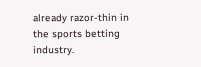already razor-thin in the sports betting industry.